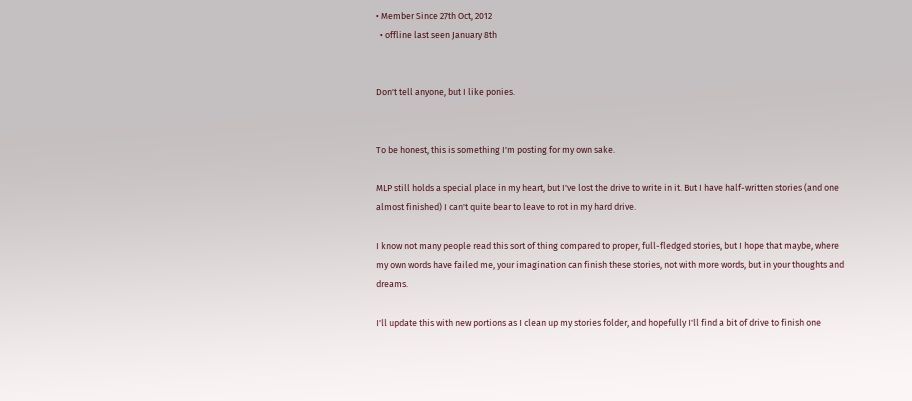• Member Since 27th Oct, 2012
  • offline last seen January 8th


Don't tell anyone, but I like ponies.


To be honest, this is something I'm posting for my own sake.

MLP still holds a special place in my heart, but I've lost the drive to write in it. But I have half-written stories (and one almost finished) I can't quite bear to leave to rot in my hard drive.

I know not many people read this sort of thing compared to proper, full-fledged stories, but I hope that maybe, where my own words have failed me, your imagination can finish these stories, not with more words, but in your thoughts and dreams.

I'll update this with new portions as I clean up my stories folder, and hopefully I'll find a bit of drive to finish one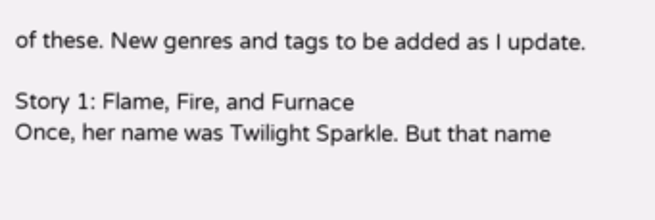of these. New genres and tags to be added as I update.

Story 1: Flame, Fire, and Furnace
Once, her name was Twilight Sparkle. But that name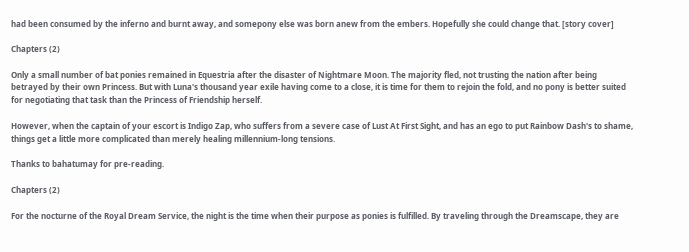had been consumed by the inferno and burnt away, and somepony else was born anew from the embers. Hopefully she could change that. [story cover]

Chapters (2)

Only a small number of bat ponies remained in Equestria after the disaster of Nightmare Moon. The majority fled, not trusting the nation after being betrayed by their own Princess. But with Luna's thousand year exile having come to a close, it is time for them to rejoin the fold, and no pony is better suited for negotiating that task than the Princess of Friendship herself.

However, when the captain of your escort is Indigo Zap, who suffers from a severe case of Lust At First Sight, and has an ego to put Rainbow Dash's to shame, things get a little more complicated than merely healing millennium-long tensions.

Thanks to bahatumay for pre-reading.

Chapters (2)

For the nocturne of the Royal Dream Service, the night is the time when their purpose as ponies is fulfilled. By traveling through the Dreamscape, they are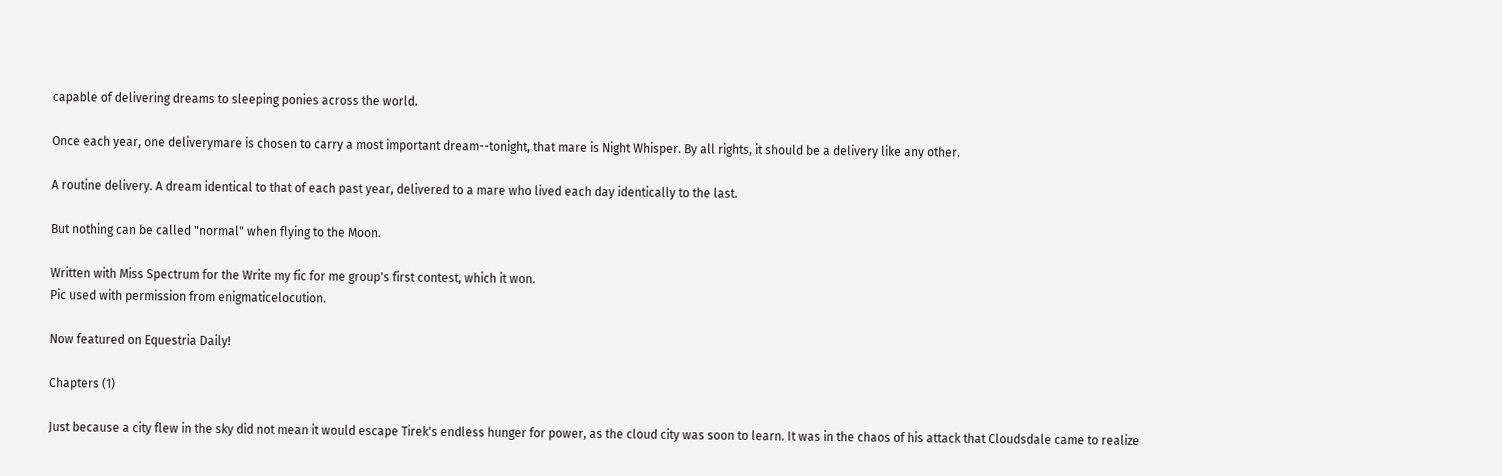capable of delivering dreams to sleeping ponies across the world.

Once each year, one deliverymare is chosen to carry a most important dream--tonight, that mare is Night Whisper. By all rights, it should be a delivery like any other.

A routine delivery. A dream identical to that of each past year, delivered to a mare who lived each day identically to the last.

But nothing can be called "normal" when flying to the Moon.

Written with Miss Spectrum for the Write my fic for me group's first contest, which it won.
Pic used with permission from enigmaticelocution.

Now featured on Equestria Daily!

Chapters (1)

Just because a city flew in the sky did not mean it would escape Tirek's endless hunger for power, as the cloud city was soon to learn. It was in the chaos of his attack that Cloudsdale came to realize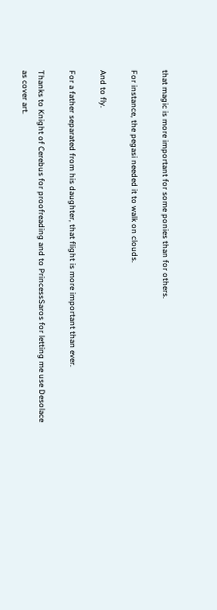that magic is more important for some ponies than for others.

For instance, the pegasi needed it to walk on clouds.

And to fly.

For a father separated from his daughter, that flight is more important than ever.

Thanks to Knight of Cerebus for proofreading and to PrincessSaros for letting me use Desolace as cover art.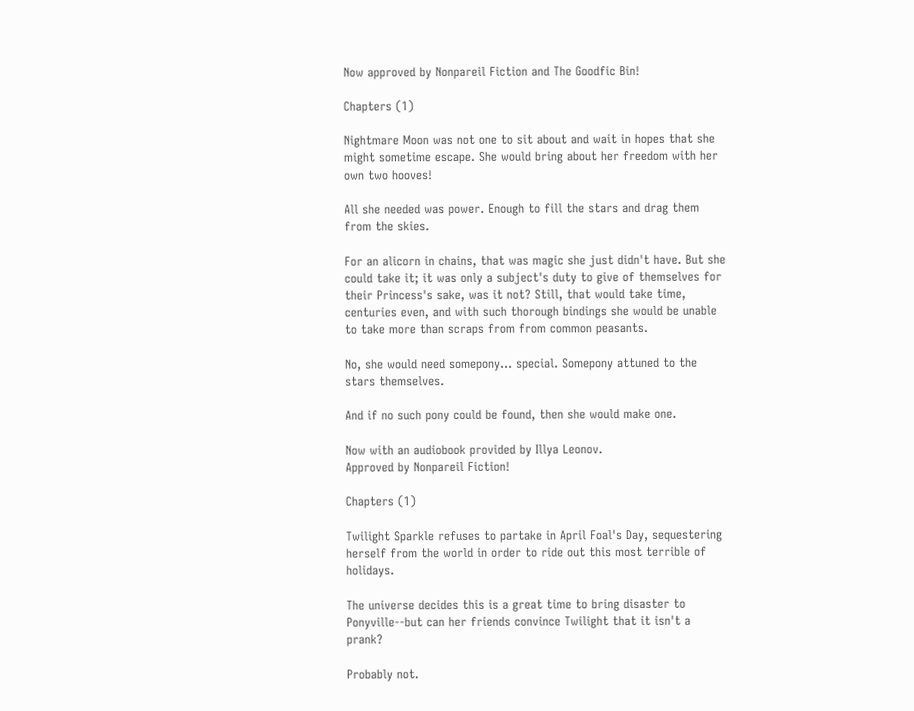Now approved by Nonpareil Fiction and The Goodfic Bin!

Chapters (1)

Nightmare Moon was not one to sit about and wait in hopes that she might sometime escape. She would bring about her freedom with her own two hooves!

All she needed was power. Enough to fill the stars and drag them from the skies.

For an alicorn in chains, that was magic she just didn't have. But she could take it; it was only a subject's duty to give of themselves for their Princess's sake, was it not? Still, that would take time, centuries even, and with such thorough bindings she would be unable to take more than scraps from from common peasants.

No, she would need somepony... special. Somepony attuned to the stars themselves.

And if no such pony could be found, then she would make one.

Now with an audiobook provided by Illya Leonov.
Approved by Nonpareil Fiction!

Chapters (1)

Twilight Sparkle refuses to partake in April Foal's Day, sequestering herself from the world in order to ride out this most terrible of holidays.

The universe decides this is a great time to bring disaster to Ponyville--but can her friends convince Twilight that it isn't a prank?

Probably not.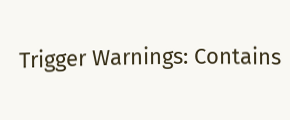Trigger Warnings: Contains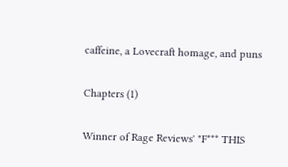caffeine, a Lovecraft homage, and puns

Chapters (1)

Winner of Rage Reviews' "F*** THIS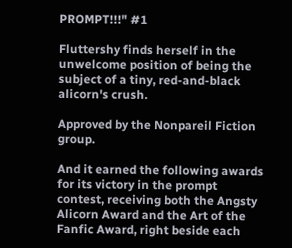PROMPT!!!" #1

Fluttershy finds herself in the unwelcome position of being the subject of a tiny, red-and-black alicorn's crush.

Approved by the Nonpareil Fiction group.

And it earned the following awards for its victory in the prompt contest, receiving both the Angsty Alicorn Award and the Art of the Fanfic Award, right beside each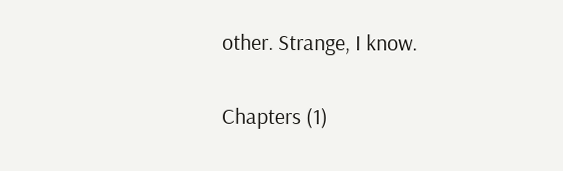other. Strange, I know.

Chapters (1)